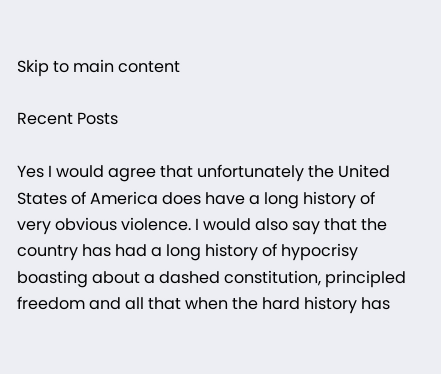Skip to main content

Recent Posts

Yes I would agree that unfortunately the United States of America does have a long history of very obvious violence. I would also say that the country has had a long history of hypocrisy boasting about a dashed constitution, principled freedom and all that when the hard history has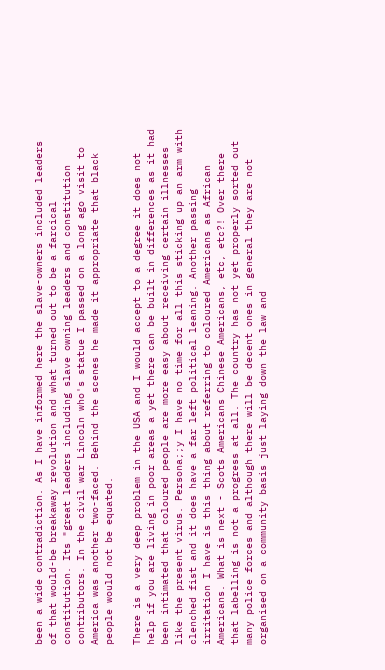been a wide contradiction. As I have informed here the slave-owners included leaders of that would-be breakaway revolution and what turned out to be a farcical constitution. Its "great leaders including slave owning leaders and constitution contributors. In the civil war Lincoln who's statue I passed on a long ago visit to America was another two-faced. Behind the scenes he made it appropriate that black people would not be equated.

There is a very deep problem in the USA and I would accept to a degree it does not help if you are living in poor areas a yet there can be built in differences as it had been intimated that coloured people are more easy about receiving certain illnesses like the present virus. Persona;;y I have no time for all this sticking up an arm with clenched fist and it does have a far left political leaning. Another passing irritation I have is this thing about referring to coloured Americans as African Americans. What is next - Scots Americans Chinese Americans, etc, etc?! Over there that labelling is not a progress at all. The country has not yet properly sorted out many police forces and although there will be decent ones in general they are not organised on a community basis just laying down the law and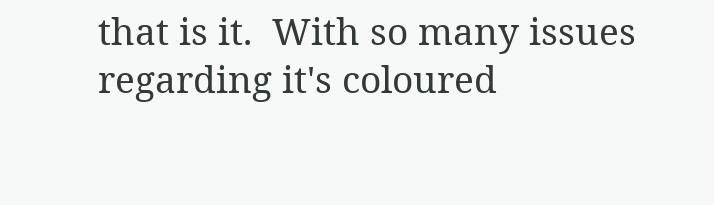that is it.  With so many issues regarding it's coloured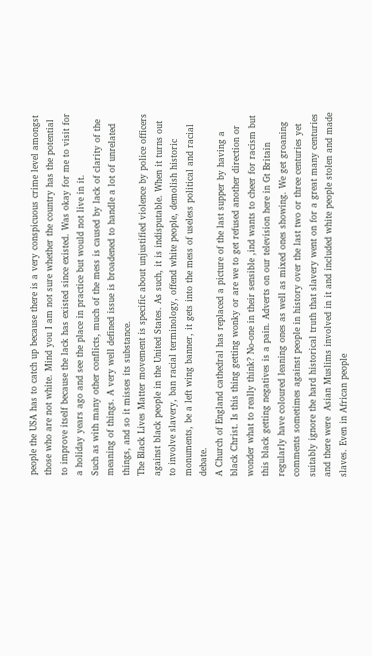people the USA has to catch up because there is a very conspicuous crime level amongst those who are not white. Mind you I am not sure whether the country has the potential to improve itself because the lack has existed since existed. Was okay for me to visit for a holiday years ago and see the place in practice but would not live in it.
Such as with many other conflicts, much of the mess is caused by lack of clarity of the meaning of things. A very well defined issue is broadened to handle a lot of unrelated things, and so it misses its substance.
The Black Lives Matter movement is specific about unjustified violence by police officers against black people in the United States. As such, it is indisputable. When it turns out to involve slavery, ban racial terminology, offend white people, demolish historic monuments, be a left wing banner, it gets into the mess of useless political and racial debate.
A Church of England cathedral has replaced a picture of the last supper by having a black Christ. Is this thing getting wonky or are we to get refused another direction or wonder what to really think? No-one in their sensible ,ind wants to cheer for racism but this black getting negatives is a pain. Adverts on our television here in Gt Britain regularly have coloured leaning ones as well as mixed ones showing. We get groaning comments sometimes against people in history over the last two or three centuries yet suitably ignore the hard historical truth that slavery went on for a great many centuries and there were  Asian Muslims involved in it and included white people stolen and made slaves. Even in African people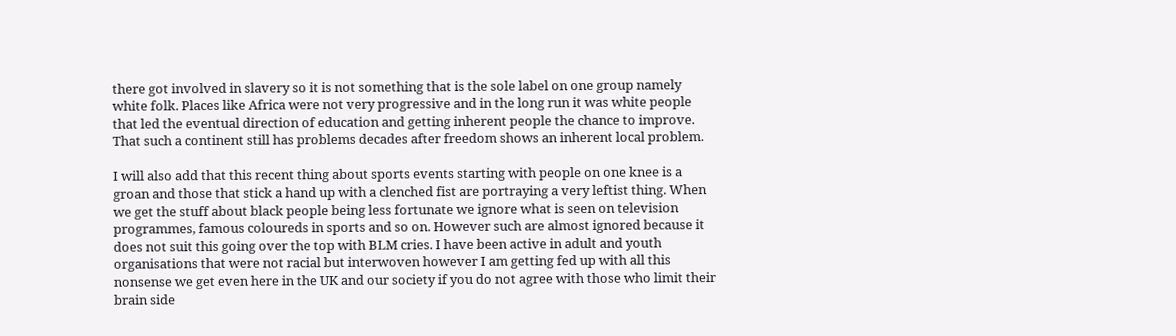there got involved in slavery so it is not something that is the sole label on one group namely white folk. Places like Africa were not very progressive and in the long run it was white people that led the eventual direction of education and getting inherent people the chance to improve. That such a continent still has problems decades after freedom shows an inherent local problem.

I will also add that this recent thing about sports events starting with people on one knee is a groan and those that stick a hand up with a clenched fist are portraying a very leftist thing. When we get the stuff about black people being less fortunate we ignore what is seen on television programmes, famous coloureds in sports and so on. However such are almost ignored because it does not suit this going over the top with BLM cries. I have been active in adult and youth organisations that were not racial but interwoven however I am getting fed up with all this nonsense we get even here in the UK and our society if you do not agree with those who limit their brain side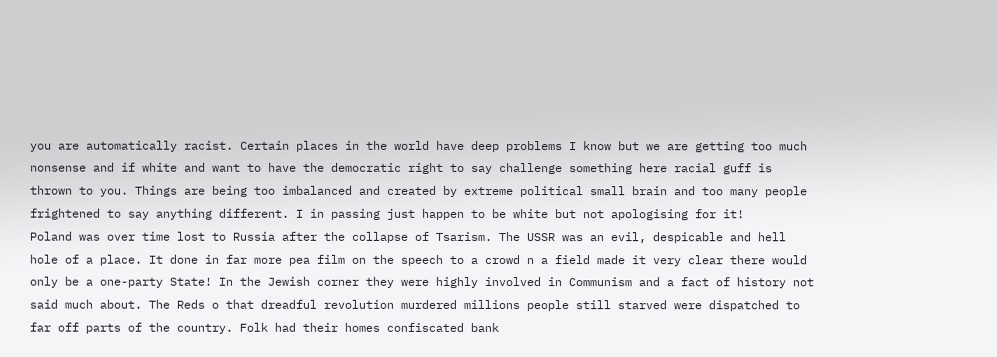you are automatically racist. Certain places in the world have deep problems I know but we are getting too much nonsense and if white and want to have the democratic right to say challenge something here racial guff is thrown to you. Things are being too imbalanced and created by extreme political small brain and too many people frightened to say anything different. I in passing just happen to be white but not apologising for it!
Poland was over time lost to Russia after the collapse of Tsarism. The USSR was an evil, despicable and hell hole of a place. It done in far more pea film on the speech to a crowd n a field made it very clear there would only be a one-party State! In the Jewish corner they were highly involved in Communism and a fact of history not said much about. The Reds o that dreadful revolution murdered millions people still starved were dispatched to far off parts of the country. Folk had their homes confiscated bank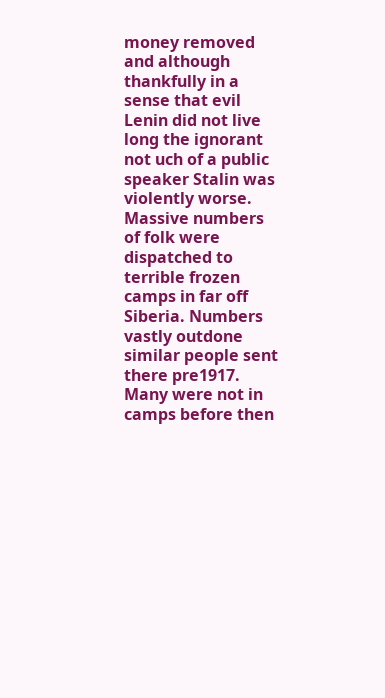money removed and although thankfully in a sense that evil Lenin did not live long the ignorant not uch of a public speaker Stalin was violently worse. Massive numbers of folk were dispatched to terrible frozen camps in far off Siberia. Numbers vastly outdone similar people sent there pre1917. Many were not in camps before then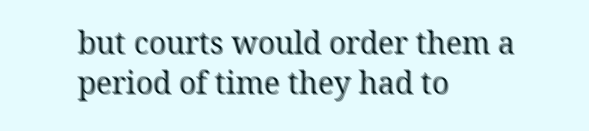but courts would order them a period of time they had to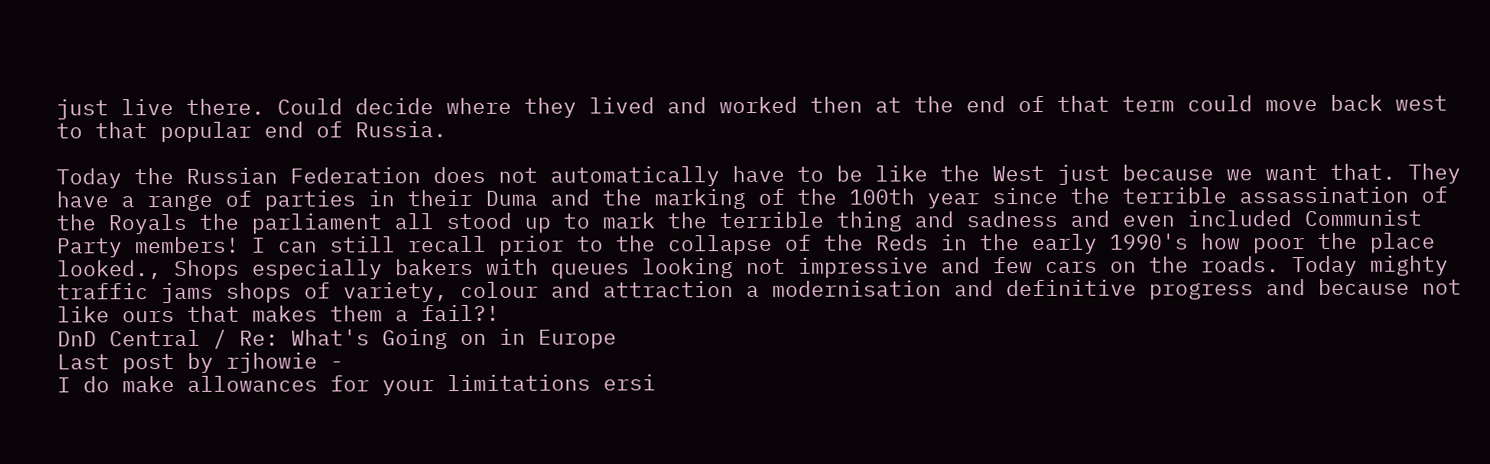just live there. Could decide where they lived and worked then at the end of that term could move back west to that popular end of Russia.

Today the Russian Federation does not automatically have to be like the West just because we want that. They have a range of parties in their Duma and the marking of the 100th year since the terrible assassination of the Royals the parliament all stood up to mark the terrible thing and sadness and even included Communist Party members! I can still recall prior to the collapse of the Reds in the early 1990's how poor the place looked., Shops especially bakers with queues looking not impressive and few cars on the roads. Today mighty traffic jams shops of variety, colour and attraction a modernisation and definitive progress and because not like ours that makes them a fail?!
DnD Central / Re: What's Going on in Europe
Last post by rjhowie -
I do make allowances for your limitations ersi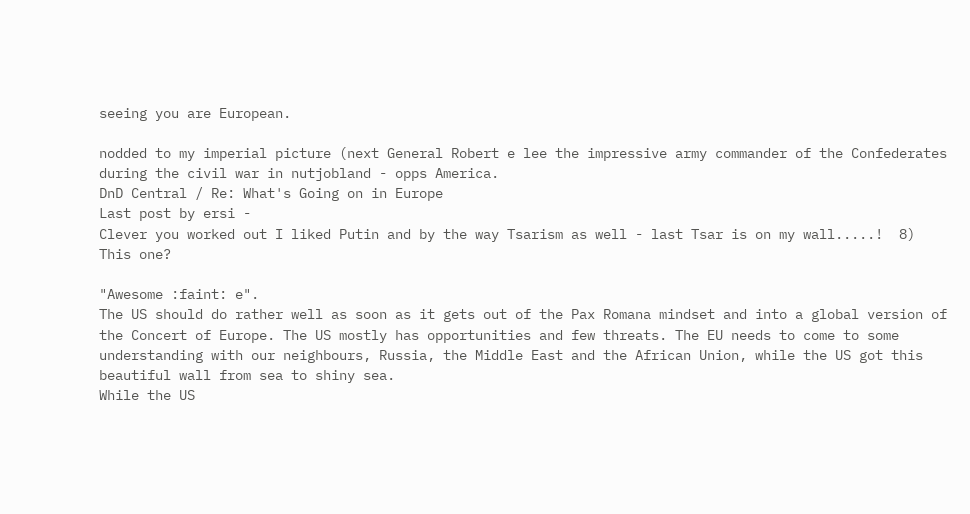seeing you are European.

nodded to my imperial picture (next General Robert e lee the impressive army commander of the Confederates during the civil war in nutjobland - opps America.
DnD Central / Re: What's Going on in Europe
Last post by ersi -
Clever you worked out I liked Putin and by the way Tsarism as well - last Tsar is on my wall.....!  8)
This one?

"Awesome :faint: e".
The US should do rather well as soon as it gets out of the Pax Romana mindset and into a global version of the Concert of Europe. The US mostly has opportunities and few threats. The EU needs to come to some understanding with our neighbours, Russia, the Middle East and the African Union, while the US got this beautiful wall from sea to shiny sea.
While the US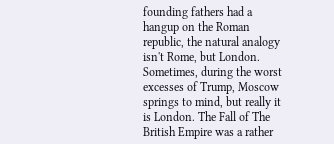founding fathers had a hangup on the Roman republic, the natural analogy isn't Rome, but London. Sometimes, during the worst excesses of Trump, Moscow springs to mind, but really it is London. The Fall of The British Empire was a rather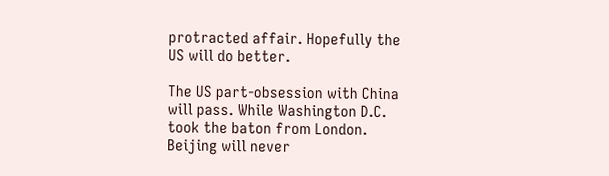protracted affair. Hopefully the US will do better.

The US part-obsession with China will pass. While Washington D.C. took the baton from London. Beijing will never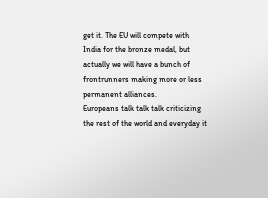get it. The EU will compete with India for the bronze medal, but actually we will have a bunch of frontrunners making more or less permanent alliances.
Europeans talk talk talk criticizing the rest of the world and everyday it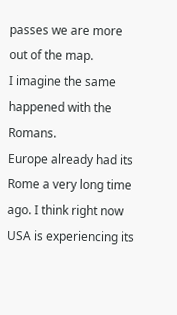passes we are more out of the map.
I imagine the same happened with the Romans.
Europe already had its Rome a very long time ago. I think right now USA is experiencing its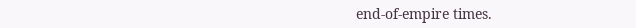end-of-empire times.